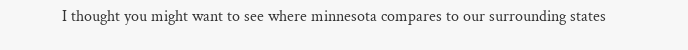I thought you might want to see where minnesota compares to our surrounding states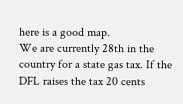here is a good map.
We are currently 28th in the country for a state gas tax. If the DFL raises the tax 20 cents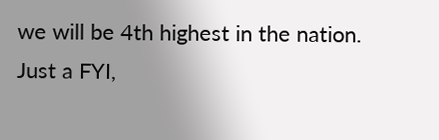we will be 4th highest in the nation.
Just a FYI,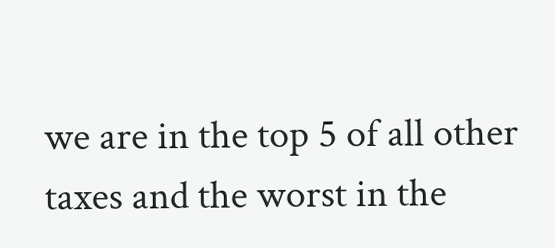we are in the top 5 of all other taxes and the worst in the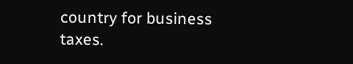country for business taxes.